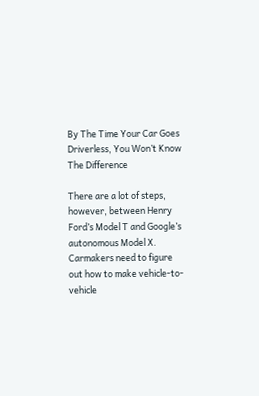By The Time Your Car Goes Driverless, You Won’t Know The Difference

There are a lot of steps, however, between Henry Ford’s Model T and Google’s autonomous Model X. Carmakers need to figure out how to make vehicle-to-vehicle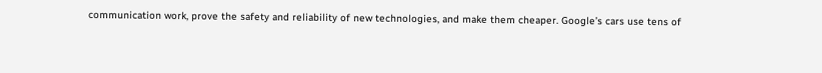communication work, prove the safety and reliability of new technologies, and make them cheaper. Google’s cars use tens of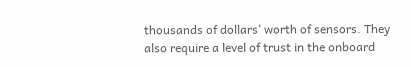thousands of dollars’ worth of sensors. They also require a level of trust in the onboard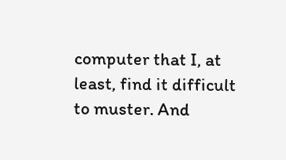computer that I, at least, find it difficult to muster. And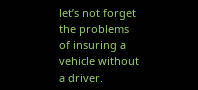let’s not forget the problems of insuring a vehicle without a driver.